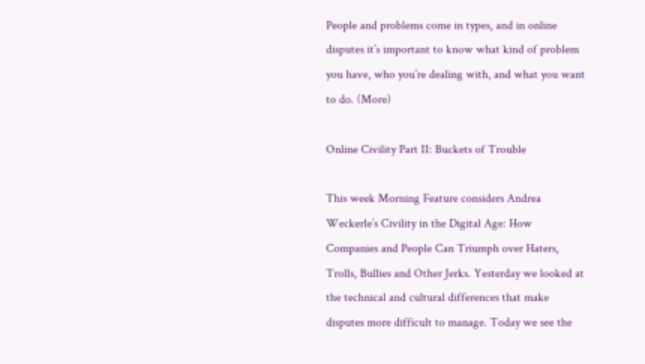People and problems come in types, and in online disputes it’s important to know what kind of problem you have, who you’re dealing with, and what you want to do. (More)

Online Civility Part II: Buckets of Trouble

This week Morning Feature considers Andrea Weckerle’s Civility in the Digital Age: How Companies and People Can Triumph over Haters, Trolls, Bullies and Other Jerks. Yesterday we looked at the technical and cultural differences that make disputes more difficult to manage. Today we see the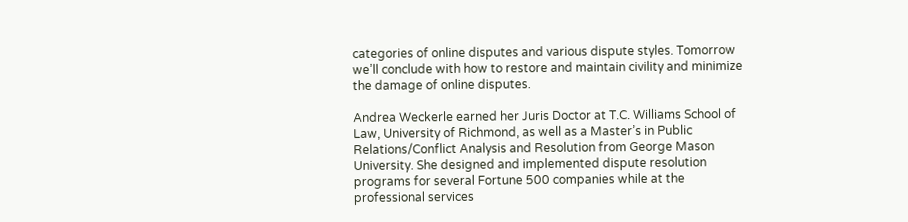categories of online disputes and various dispute styles. Tomorrow we’ll conclude with how to restore and maintain civility and minimize the damage of online disputes.

Andrea Weckerle earned her Juris Doctor at T.C. Williams School of Law, University of Richmond, as well as a Master’s in Public Relations/Conflict Analysis and Resolution from George Mason University. She designed and implemented dispute resolution programs for several Fortune 500 companies while at the professional services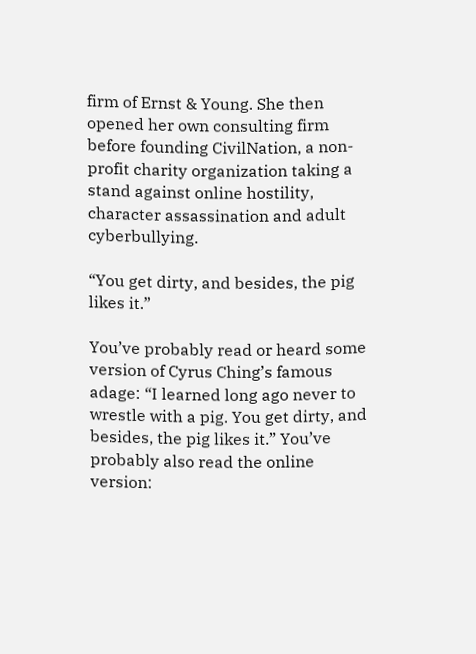firm of Ernst & Young. She then opened her own consulting firm before founding CivilNation, a non-profit charity organization taking a stand against online hostility, character assassination and adult cyberbullying.

“You get dirty, and besides, the pig likes it.”

You’ve probably read or heard some version of Cyrus Ching’s famous adage: “I learned long ago never to wrestle with a pig. You get dirty, and besides, the pig likes it.” You’ve probably also read the online version: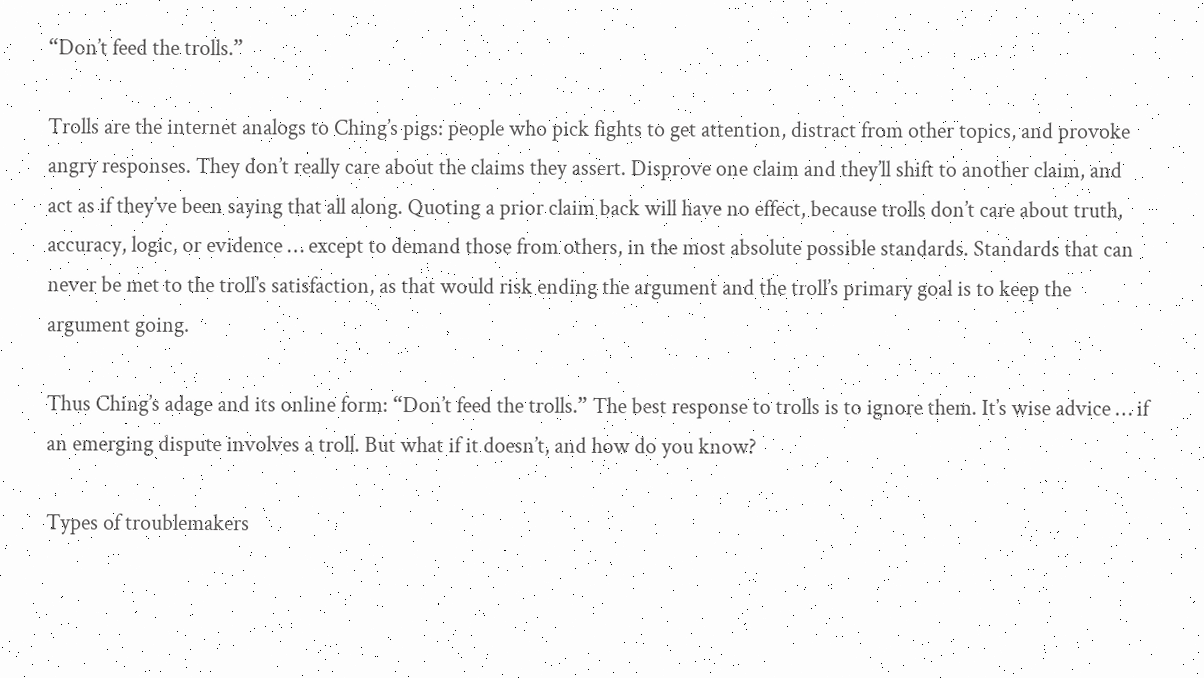“Don’t feed the trolls.”

Trolls are the internet analogs to Ching’s pigs: people who pick fights to get attention, distract from other topics, and provoke angry responses. They don’t really care about the claims they assert. Disprove one claim and they’ll shift to another claim, and act as if they’ve been saying that all along. Quoting a prior claim back will have no effect, because trolls don’t care about truth, accuracy, logic, or evidence … except to demand those from others, in the most absolute possible standards. Standards that can never be met to the troll’s satisfaction, as that would risk ending the argument and the troll’s primary goal is to keep the argument going.

Thus Ching’s adage and its online form: “Don’t feed the trolls.” The best response to trolls is to ignore them. It’s wise advice … if an emerging dispute involves a troll. But what if it doesn’t, and how do you know?

Types of troublemakers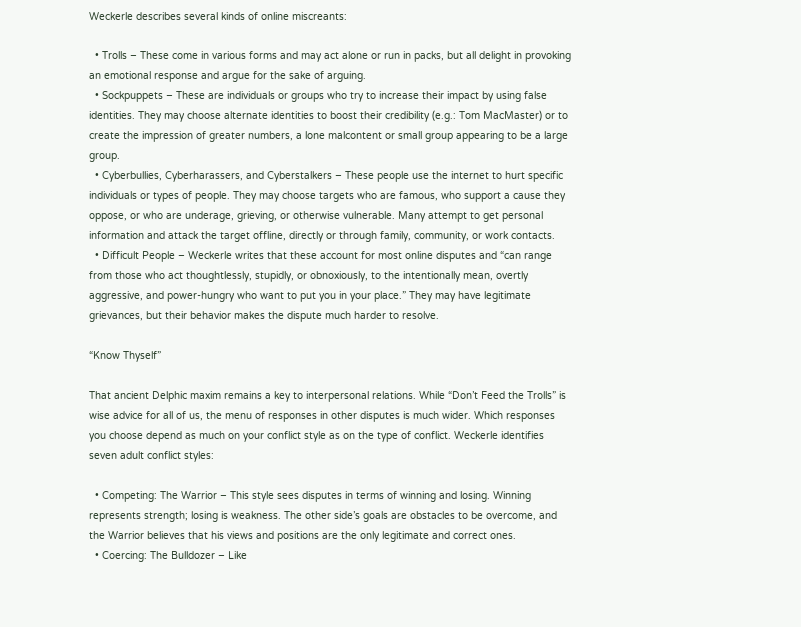Weckerle describes several kinds of online miscreants:

  • Trolls – These come in various forms and may act alone or run in packs, but all delight in provoking an emotional response and argue for the sake of arguing.
  • Sockpuppets – These are individuals or groups who try to increase their impact by using false identities. They may choose alternate identities to boost their credibility (e.g.: Tom MacMaster) or to create the impression of greater numbers, a lone malcontent or small group appearing to be a large group.
  • Cyberbullies, Cyberharassers, and Cyberstalkers – These people use the internet to hurt specific individuals or types of people. They may choose targets who are famous, who support a cause they oppose, or who are underage, grieving, or otherwise vulnerable. Many attempt to get personal information and attack the target offline, directly or through family, community, or work contacts.
  • Difficult People – Weckerle writes that these account for most online disputes and “can range from those who act thoughtlessly, stupidly, or obnoxiously, to the intentionally mean, overtly aggressive, and power-hungry who want to put you in your place.” They may have legitimate grievances, but their behavior makes the dispute much harder to resolve.

“Know Thyself”

That ancient Delphic maxim remains a key to interpersonal relations. While “Don’t Feed the Trolls” is wise advice for all of us, the menu of responses in other disputes is much wider. Which responses you choose depend as much on your conflict style as on the type of conflict. Weckerle identifies seven adult conflict styles:

  • Competing: The Warrior – This style sees disputes in terms of winning and losing. Winning represents strength; losing is weakness. The other side’s goals are obstacles to be overcome, and the Warrior believes that his views and positions are the only legitimate and correct ones.
  • Coercing: The Bulldozer – Like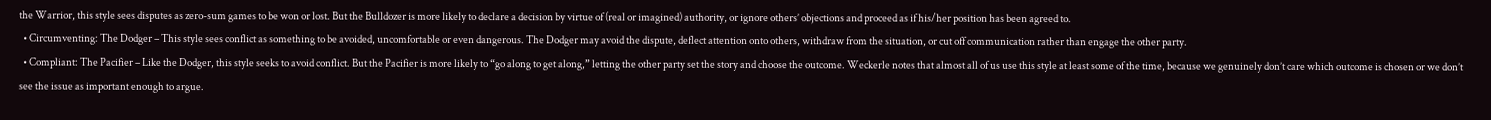the Warrior, this style sees disputes as zero-sum games to be won or lost. But the Bulldozer is more likely to declare a decision by virtue of (real or imagined) authority, or ignore others’ objections and proceed as if his/her position has been agreed to.
  • Circumventing: The Dodger – This style sees conflict as something to be avoided, uncomfortable or even dangerous. The Dodger may avoid the dispute, deflect attention onto others, withdraw from the situation, or cut off communication rather than engage the other party.
  • Compliant: The Pacifier – Like the Dodger, this style seeks to avoid conflict. But the Pacifier is more likely to “go along to get along,” letting the other party set the story and choose the outcome. Weckerle notes that almost all of us use this style at least some of the time, because we genuinely don’t care which outcome is chosen or we don’t see the issue as important enough to argue.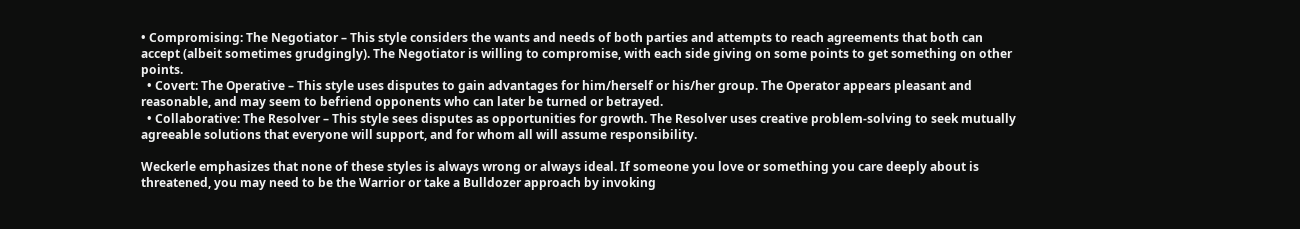• Compromising: The Negotiator – This style considers the wants and needs of both parties and attempts to reach agreements that both can accept (albeit sometimes grudgingly). The Negotiator is willing to compromise, with each side giving on some points to get something on other points.
  • Covert: The Operative – This style uses disputes to gain advantages for him/herself or his/her group. The Operator appears pleasant and reasonable, and may seem to befriend opponents who can later be turned or betrayed.
  • Collaborative: The Resolver – This style sees disputes as opportunities for growth. The Resolver uses creative problem-solving to seek mutually agreeable solutions that everyone will support, and for whom all will assume responsibility.

Weckerle emphasizes that none of these styles is always wrong or always ideal. If someone you love or something you care deeply about is threatened, you may need to be the Warrior or take a Bulldozer approach by invoking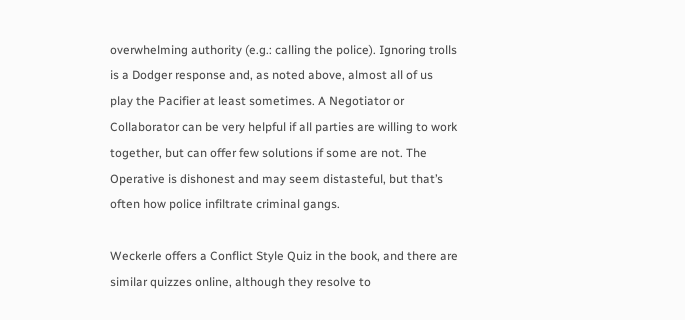overwhelming authority (e.g.: calling the police). Ignoring trolls is a Dodger response and, as noted above, almost all of us play the Pacifier at least sometimes. A Negotiator or Collaborator can be very helpful if all parties are willing to work together, but can offer few solutions if some are not. The Operative is dishonest and may seem distasteful, but that’s often how police infiltrate criminal gangs.

Weckerle offers a Conflict Style Quiz in the book, and there are similar quizzes online, although they resolve to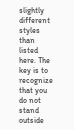slightly different styles than listed here. The key is to recognize that you do not stand outside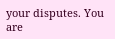your disputes. You are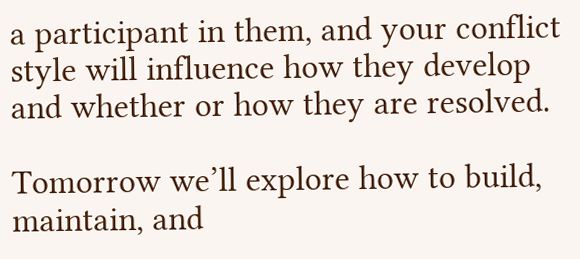a participant in them, and your conflict style will influence how they develop and whether or how they are resolved.

Tomorrow we’ll explore how to build, maintain, and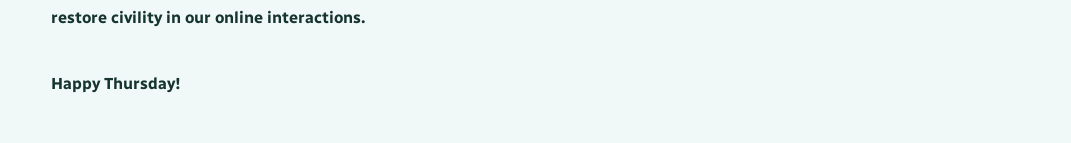restore civility in our online interactions.


Happy Thursday!